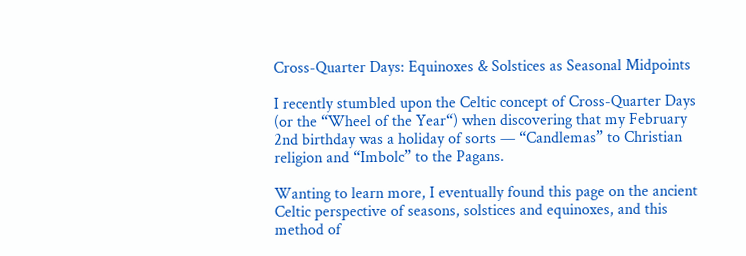Cross-Quarter Days: Equinoxes & Solstices as Seasonal Midpoints

I recently stumbled upon the Celtic concept of Cross-Quarter Days (or the “Wheel of the Year“) when discovering that my February 2nd birthday was a holiday of sorts — “Candlemas” to Christian religion and “Imbolc” to the Pagans.

Wanting to learn more, I eventually found this page on the ancient Celtic perspective of seasons, solstices and equinoxes, and this method of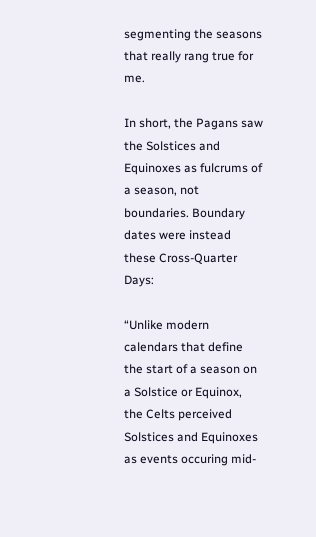segmenting the seasons that really rang true for me.

In short, the Pagans saw the Solstices and Equinoxes as fulcrums of a season, not boundaries. Boundary dates were instead these Cross-Quarter Days:

“Unlike modern calendars that define the start of a season on a Solstice or Equinox, the Celts perceived Solstices and Equinoxes as events occuring mid-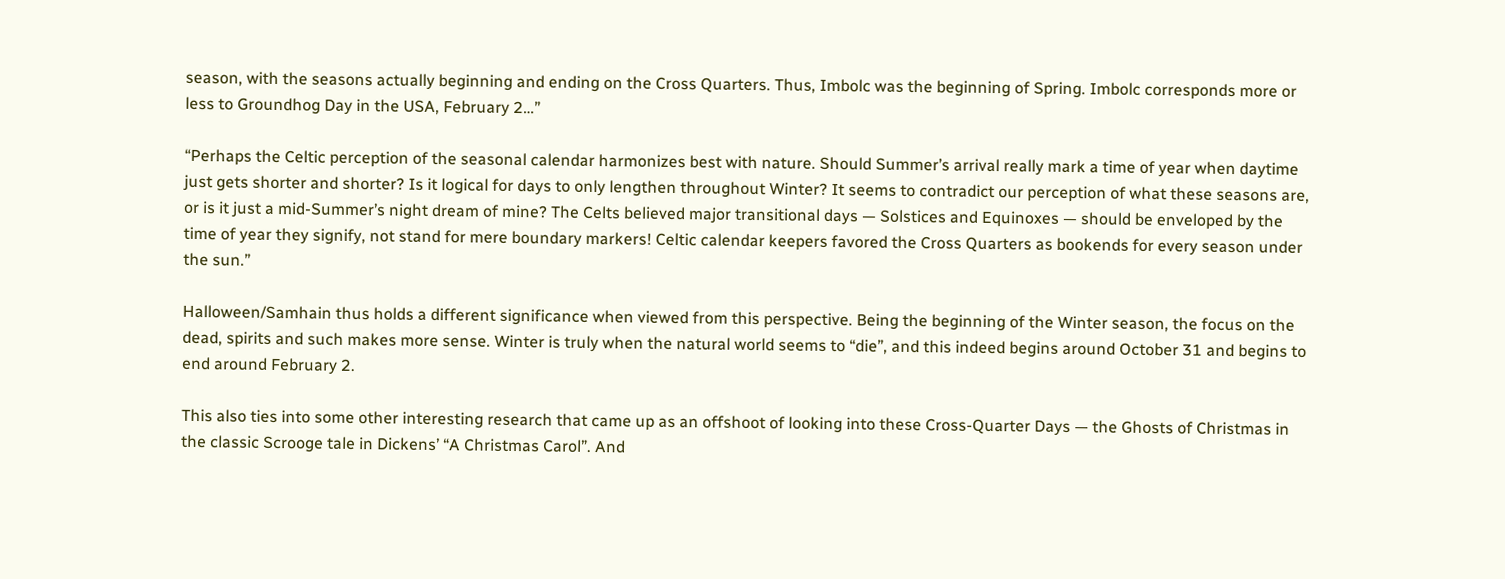season, with the seasons actually beginning and ending on the Cross Quarters. Thus, Imbolc was the beginning of Spring. Imbolc corresponds more or less to Groundhog Day in the USA, February 2…”

“Perhaps the Celtic perception of the seasonal calendar harmonizes best with nature. Should Summer’s arrival really mark a time of year when daytime just gets shorter and shorter? Is it logical for days to only lengthen throughout Winter? It seems to contradict our perception of what these seasons are, or is it just a mid-Summer’s night dream of mine? The Celts believed major transitional days — Solstices and Equinoxes — should be enveloped by the time of year they signify, not stand for mere boundary markers! Celtic calendar keepers favored the Cross Quarters as bookends for every season under the sun.”

Halloween/Samhain thus holds a different significance when viewed from this perspective. Being the beginning of the Winter season, the focus on the dead, spirits and such makes more sense. Winter is truly when the natural world seems to “die”, and this indeed begins around October 31 and begins to end around February 2.

This also ties into some other interesting research that came up as an offshoot of looking into these Cross-Quarter Days — the Ghosts of Christmas in the classic Scrooge tale in Dickens’ “A Christmas Carol”. And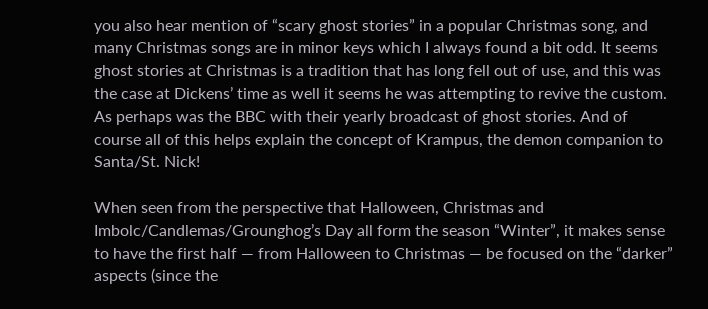you also hear mention of “scary ghost stories” in a popular Christmas song, and many Christmas songs are in minor keys which I always found a bit odd. It seems ghost stories at Christmas is a tradition that has long fell out of use, and this was the case at Dickens’ time as well it seems he was attempting to revive the custom. As perhaps was the BBC with their yearly broadcast of ghost stories. And of course all of this helps explain the concept of Krampus, the demon companion to Santa/St. Nick!

When seen from the perspective that Halloween, Christmas and Imbolc/Candlemas/Grounghog’s Day all form the season “Winter”, it makes sense to have the first half — from Halloween to Christmas — be focused on the “darker” aspects (since the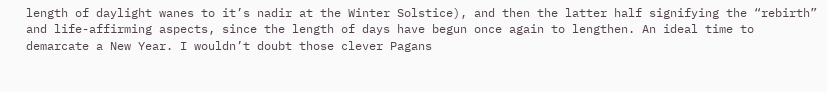length of daylight wanes to it’s nadir at the Winter Solstice), and then the latter half signifying the “rebirth” and life-affirming aspects, since the length of days have begun once again to lengthen. An ideal time to demarcate a New Year. I wouldn’t doubt those clever Pagans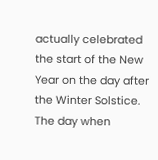actually celebrated the start of the New Year on the day after the Winter Solstice. The day when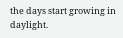the days start growing in daylight.